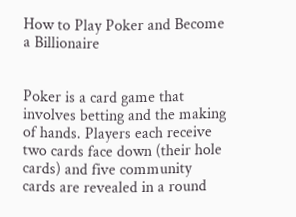How to Play Poker and Become a Billionaire


Poker is a card game that involves betting and the making of hands. Players each receive two cards face down (their hole cards) and five community cards are revealed in a round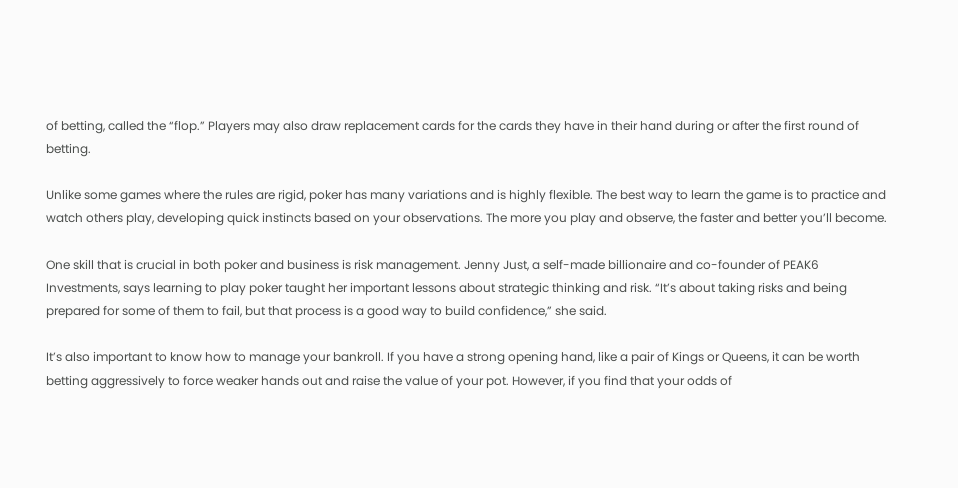of betting, called the “flop.” Players may also draw replacement cards for the cards they have in their hand during or after the first round of betting.

Unlike some games where the rules are rigid, poker has many variations and is highly flexible. The best way to learn the game is to practice and watch others play, developing quick instincts based on your observations. The more you play and observe, the faster and better you’ll become.

One skill that is crucial in both poker and business is risk management. Jenny Just, a self-made billionaire and co-founder of PEAK6 Investments, says learning to play poker taught her important lessons about strategic thinking and risk. “It’s about taking risks and being prepared for some of them to fail, but that process is a good way to build confidence,” she said.

It’s also important to know how to manage your bankroll. If you have a strong opening hand, like a pair of Kings or Queens, it can be worth betting aggressively to force weaker hands out and raise the value of your pot. However, if you find that your odds of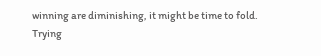winning are diminishing, it might be time to fold. Trying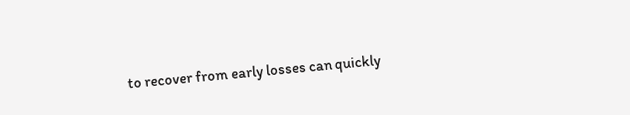to recover from early losses can quickly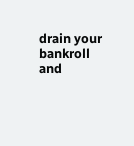drain your bankroll and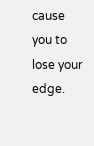cause you to lose your edge.